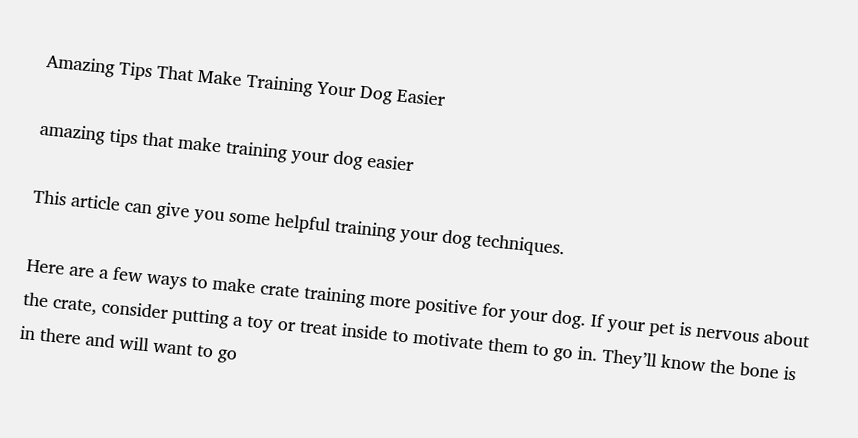Amazing Tips That Make Training Your Dog Easier

amazing tips that make training your dog easier

This article can give you some helpful training your dog techniques.

Here are a few ways to make crate training more positive for your dog. If your pet is nervous about the crate, consider putting a toy or treat inside to motivate them to go in. They’ll know the bone is in there and will want to go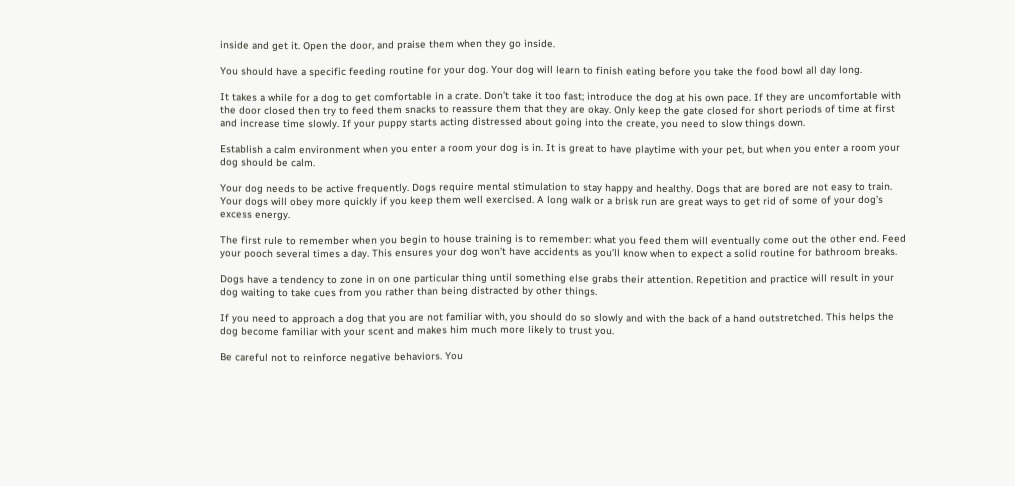inside and get it. Open the door, and praise them when they go inside.

You should have a specific feeding routine for your dog. Your dog will learn to finish eating before you take the food bowl all day long.

It takes a while for a dog to get comfortable in a crate. Don’t take it too fast; introduce the dog at his own pace. If they are uncomfortable with the door closed then try to feed them snacks to reassure them that they are okay. Only keep the gate closed for short periods of time at first and increase time slowly. If your puppy starts acting distressed about going into the create, you need to slow things down.

Establish a calm environment when you enter a room your dog is in. It is great to have playtime with your pet, but when you enter a room your dog should be calm.

Your dog needs to be active frequently. Dogs require mental stimulation to stay happy and healthy. Dogs that are bored are not easy to train. Your dogs will obey more quickly if you keep them well exercised. A long walk or a brisk run are great ways to get rid of some of your dog’s excess energy.

The first rule to remember when you begin to house training is to remember: what you feed them will eventually come out the other end. Feed your pooch several times a day. This ensures your dog won’t have accidents as you’ll know when to expect a solid routine for bathroom breaks.

Dogs have a tendency to zone in on one particular thing until something else grabs their attention. Repetition and practice will result in your dog waiting to take cues from you rather than being distracted by other things.

If you need to approach a dog that you are not familiar with, you should do so slowly and with the back of a hand outstretched. This helps the dog become familiar with your scent and makes him much more likely to trust you.

Be careful not to reinforce negative behaviors. You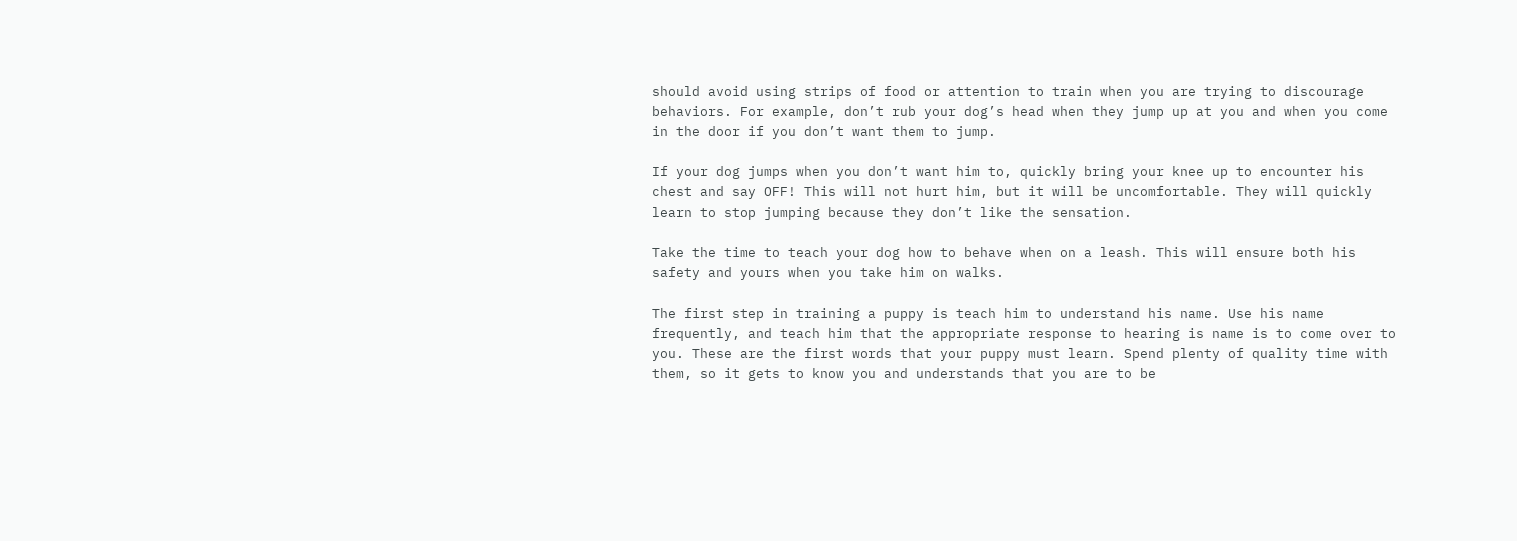should avoid using strips of food or attention to train when you are trying to discourage behaviors. For example, don’t rub your dog’s head when they jump up at you and when you come in the door if you don’t want them to jump.

If your dog jumps when you don’t want him to, quickly bring your knee up to encounter his chest and say OFF! This will not hurt him, but it will be uncomfortable. They will quickly learn to stop jumping because they don’t like the sensation.

Take the time to teach your dog how to behave when on a leash. This will ensure both his safety and yours when you take him on walks.

The first step in training a puppy is teach him to understand his name. Use his name frequently, and teach him that the appropriate response to hearing is name is to come over to you. These are the first words that your puppy must learn. Spend plenty of quality time with them, so it gets to know you and understands that you are to be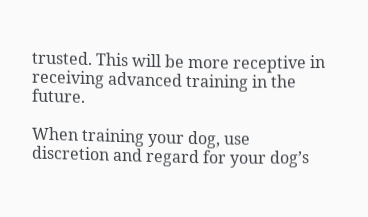trusted. This will be more receptive in receiving advanced training in the future.

When training your dog, use discretion and regard for your dog’s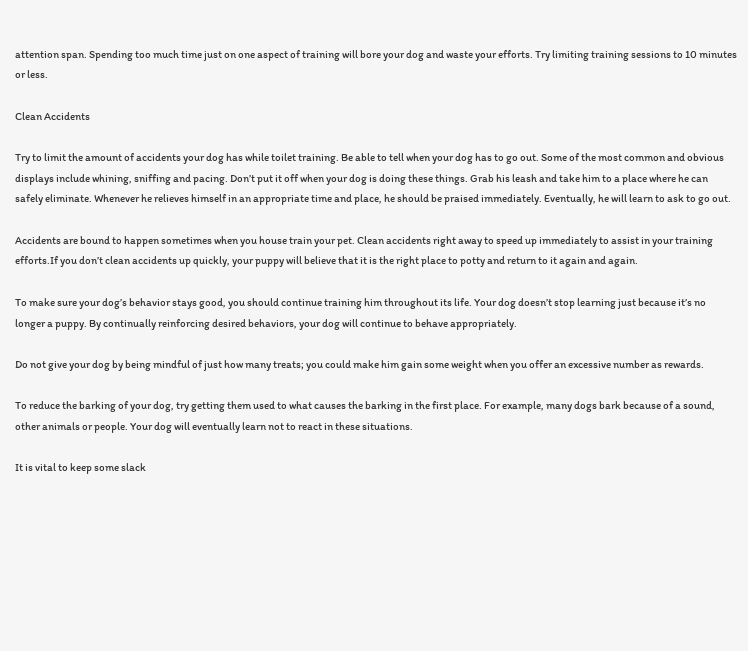attention span. Spending too much time just on one aspect of training will bore your dog and waste your efforts. Try limiting training sessions to 10 minutes or less.

Clean Accidents

Try to limit the amount of accidents your dog has while toilet training. Be able to tell when your dog has to go out. Some of the most common and obvious displays include whining, sniffing and pacing. Don’t put it off when your dog is doing these things. Grab his leash and take him to a place where he can safely eliminate. Whenever he relieves himself in an appropriate time and place, he should be praised immediately. Eventually, he will learn to ask to go out.

Accidents are bound to happen sometimes when you house train your pet. Clean accidents right away to speed up immediately to assist in your training efforts.If you don’t clean accidents up quickly, your puppy will believe that it is the right place to potty and return to it again and again.

To make sure your dog’s behavior stays good, you should continue training him throughout its life. Your dog doesn’t stop learning just because it’s no longer a puppy. By continually reinforcing desired behaviors, your dog will continue to behave appropriately.

Do not give your dog by being mindful of just how many treats; you could make him gain some weight when you offer an excessive number as rewards.

To reduce the barking of your dog, try getting them used to what causes the barking in the first place. For example, many dogs bark because of a sound, other animals or people. Your dog will eventually learn not to react in these situations.

It is vital to keep some slack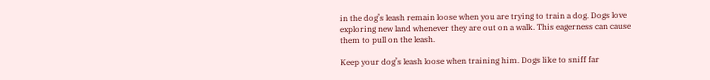in the dog’s leash remain loose when you are trying to train a dog. Dogs love exploring new land whenever they are out on a walk. This eagerness can cause them to pull on the leash.

Keep your dog’s leash loose when training him. Dogs like to sniff far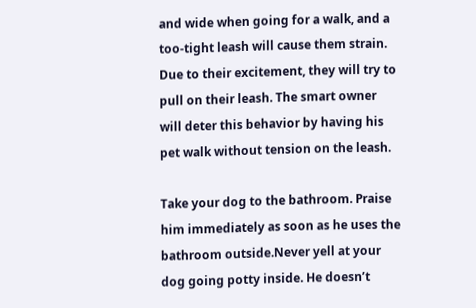and wide when going for a walk, and a too-tight leash will cause them strain. Due to their excitement, they will try to pull on their leash. The smart owner will deter this behavior by having his pet walk without tension on the leash.

Take your dog to the bathroom. Praise him immediately as soon as he uses the bathroom outside.Never yell at your dog going potty inside. He doesn’t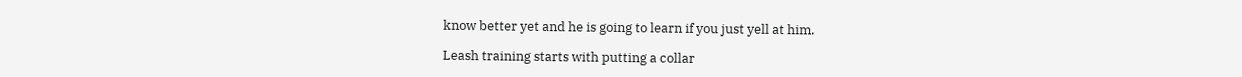know better yet and he is going to learn if you just yell at him.

Leash training starts with putting a collar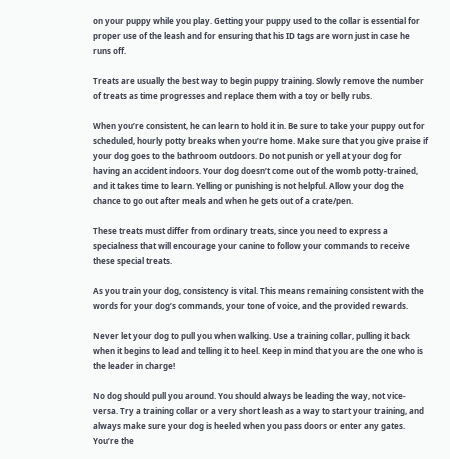on your puppy while you play. Getting your puppy used to the collar is essential for proper use of the leash and for ensuring that his ID tags are worn just in case he runs off.

Treats are usually the best way to begin puppy training. Slowly remove the number of treats as time progresses and replace them with a toy or belly rubs.

When you’re consistent, he can learn to hold it in. Be sure to take your puppy out for scheduled, hourly potty breaks when you’re home. Make sure that you give praise if your dog goes to the bathroom outdoors. Do not punish or yell at your dog for having an accident indoors. Your dog doesn’t come out of the womb potty-trained, and it takes time to learn. Yelling or punishing is not helpful. Allow your dog the chance to go out after meals and when he gets out of a crate/pen.

These treats must differ from ordinary treats, since you need to express a specialness that will encourage your canine to follow your commands to receive these special treats.

As you train your dog, consistency is vital. This means remaining consistent with the words for your dog’s commands, your tone of voice, and the provided rewards.

Never let your dog to pull you when walking. Use a training collar, pulling it back when it begins to lead and telling it to heel. Keep in mind that you are the one who is the leader in charge!

No dog should pull you around. You should always be leading the way, not vice-versa. Try a training collar or a very short leash as a way to start your training, and always make sure your dog is heeled when you pass doors or enter any gates. You’re the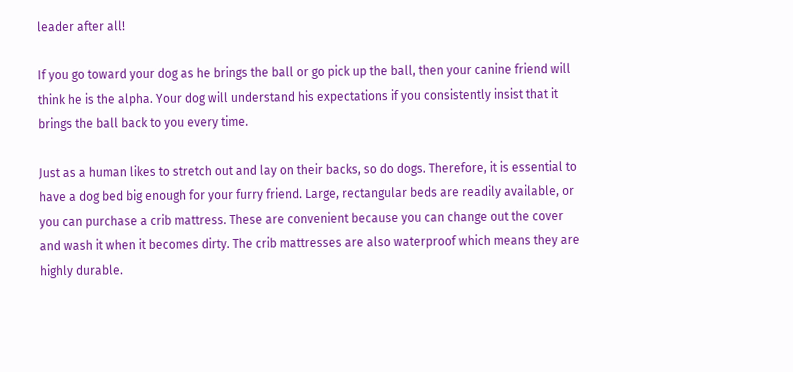leader after all!

If you go toward your dog as he brings the ball or go pick up the ball, then your canine friend will think he is the alpha. Your dog will understand his expectations if you consistently insist that it brings the ball back to you every time.

Just as a human likes to stretch out and lay on their backs, so do dogs. Therefore, it is essential to have a dog bed big enough for your furry friend. Large, rectangular beds are readily available, or you can purchase a crib mattress. These are convenient because you can change out the cover and wash it when it becomes dirty. The crib mattresses are also waterproof which means they are highly durable.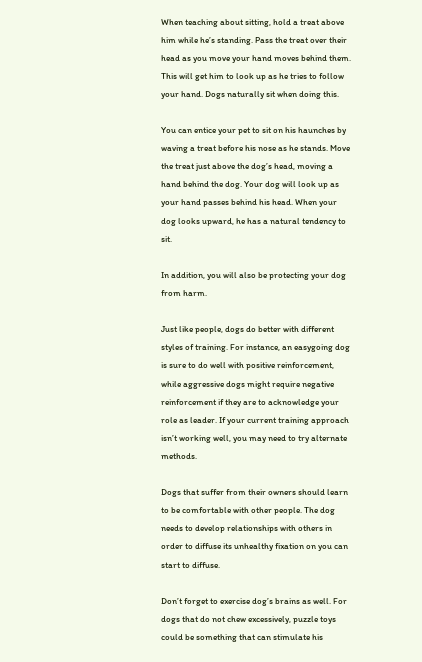When teaching about sitting, hold a treat above him while he’s standing. Pass the treat over their head as you move your hand moves behind them. This will get him to look up as he tries to follow your hand. Dogs naturally sit when doing this.

You can entice your pet to sit on his haunches by waving a treat before his nose as he stands. Move the treat just above the dog’s head, moving a hand behind the dog. Your dog will look up as your hand passes behind his head. When your dog looks upward, he has a natural tendency to sit.

In addition, you will also be protecting your dog from harm.

Just like people, dogs do better with different styles of training. For instance, an easygoing dog is sure to do well with positive reinforcement, while aggressive dogs might require negative reinforcement if they are to acknowledge your role as leader. If your current training approach isn’t working well, you may need to try alternate methods.

Dogs that suffer from their owners should learn to be comfortable with other people. The dog needs to develop relationships with others in order to diffuse its unhealthy fixation on you can start to diffuse.

Don’t forget to exercise dog’s brains as well. For dogs that do not chew excessively, puzzle toys could be something that can stimulate his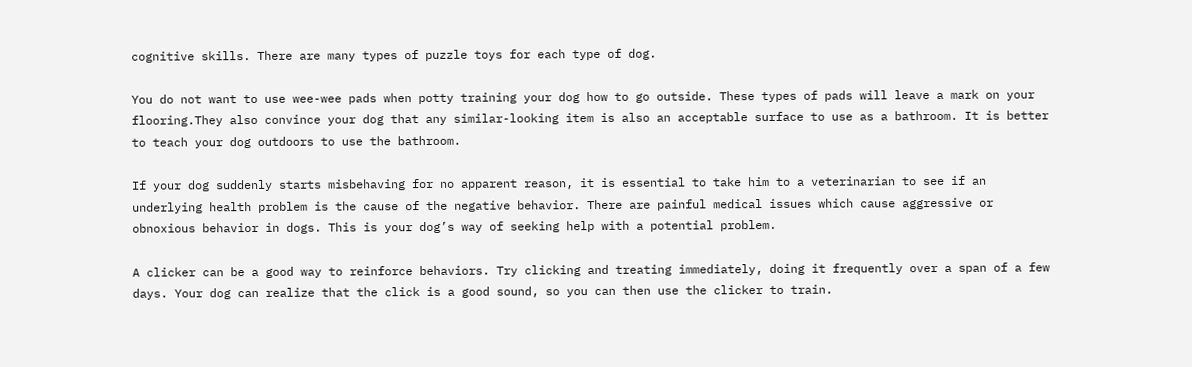cognitive skills. There are many types of puzzle toys for each type of dog.

You do not want to use wee-wee pads when potty training your dog how to go outside. These types of pads will leave a mark on your flooring.They also convince your dog that any similar-looking item is also an acceptable surface to use as a bathroom. It is better to teach your dog outdoors to use the bathroom.

If your dog suddenly starts misbehaving for no apparent reason, it is essential to take him to a veterinarian to see if an underlying health problem is the cause of the negative behavior. There are painful medical issues which cause aggressive or obnoxious behavior in dogs. This is your dog’s way of seeking help with a potential problem.

A clicker can be a good way to reinforce behaviors. Try clicking and treating immediately, doing it frequently over a span of a few days. Your dog can realize that the click is a good sound, so you can then use the clicker to train.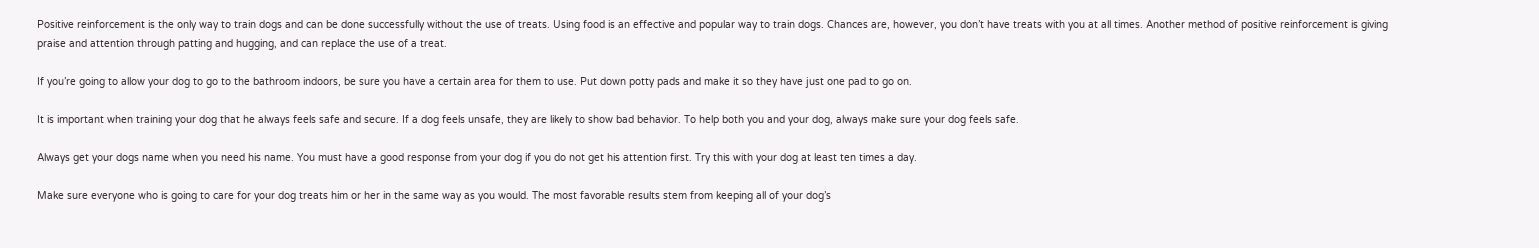Positive reinforcement is the only way to train dogs and can be done successfully without the use of treats. Using food is an effective and popular way to train dogs. Chances are, however, you don’t have treats with you at all times. Another method of positive reinforcement is giving praise and attention through patting and hugging, and can replace the use of a treat.

If you’re going to allow your dog to go to the bathroom indoors, be sure you have a certain area for them to use. Put down potty pads and make it so they have just one pad to go on.

It is important when training your dog that he always feels safe and secure. If a dog feels unsafe, they are likely to show bad behavior. To help both you and your dog, always make sure your dog feels safe.

Always get your dogs name when you need his name. You must have a good response from your dog if you do not get his attention first. Try this with your dog at least ten times a day.

Make sure everyone who is going to care for your dog treats him or her in the same way as you would. The most favorable results stem from keeping all of your dog’s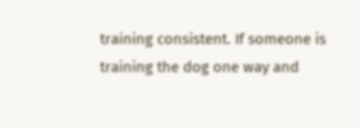training consistent. If someone is training the dog one way and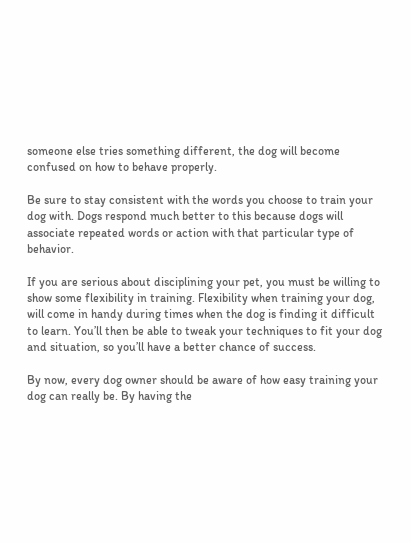someone else tries something different, the dog will become confused on how to behave properly.

Be sure to stay consistent with the words you choose to train your dog with. Dogs respond much better to this because dogs will associate repeated words or action with that particular type of behavior.

If you are serious about disciplining your pet, you must be willing to show some flexibility in training. Flexibility when training your dog, will come in handy during times when the dog is finding it difficult to learn. You’ll then be able to tweak your techniques to fit your dog and situation, so you’ll have a better chance of success.

By now, every dog owner should be aware of how easy training your dog can really be. By having the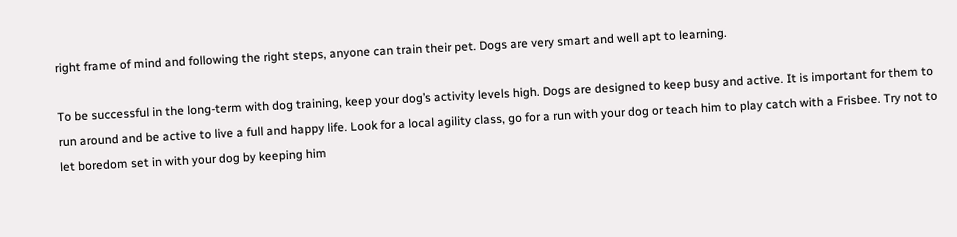right frame of mind and following the right steps, anyone can train their pet. Dogs are very smart and well apt to learning.

To be successful in the long-term with dog training, keep your dog’s activity levels high. Dogs are designed to keep busy and active. It is important for them to run around and be active to live a full and happy life. Look for a local agility class, go for a run with your dog or teach him to play catch with a Frisbee. Try not to let boredom set in with your dog by keeping him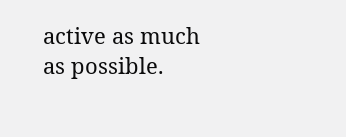active as much as possible.